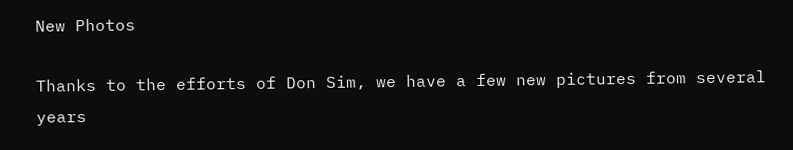New Photos

Thanks to the efforts of Don Sim, we have a few new pictures from several years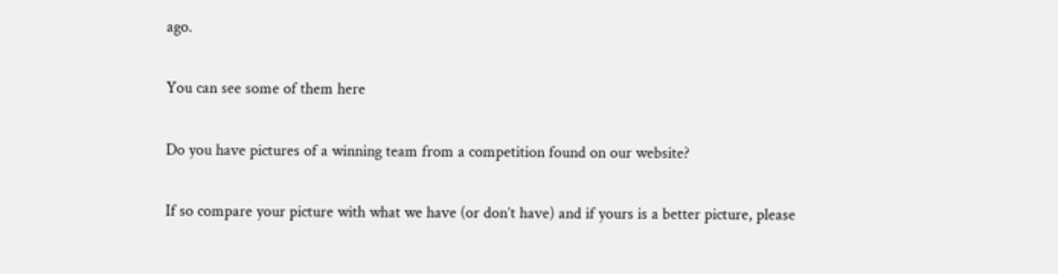ago.

You can see some of them here

Do you have pictures of a winning team from a competition found on our website?

If so compare your picture with what we have (or don’t have) and if yours is a better picture, please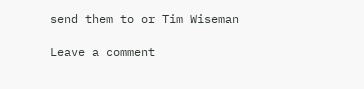send them to or Tim Wiseman

Leave a comment